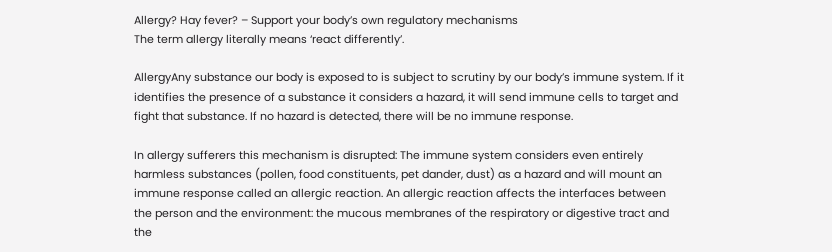Allergy? Hay fever? – Support your body’s own regulatory mechanisms
The term allergy literally means ‘react differently’.

AllergyAny substance our body is exposed to is subject to scrutiny by our body’s immune system. If it identifies the presence of a substance it considers a hazard, it will send immune cells to target and fight that substance. If no hazard is detected, there will be no immune response.

In allergy sufferers this mechanism is disrupted: The immune system considers even entirely harmless substances (pollen, food constituents, pet dander, dust) as a hazard and will mount an immune response called an allergic reaction. An allergic reaction affects the interfaces between the person and the environment: the mucous membranes of the respiratory or digestive tract and the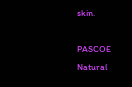skin.

PASCOE Natural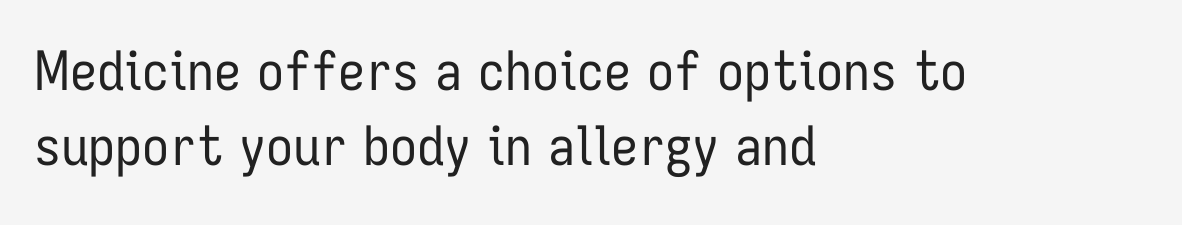Medicine offers a choice of options to support your body in allergy and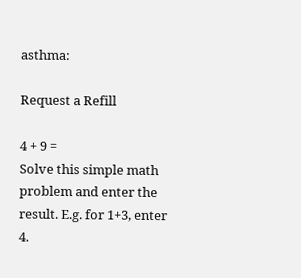asthma:

Request a Refill

4 + 9 =
Solve this simple math problem and enter the result. E.g. for 1+3, enter 4.